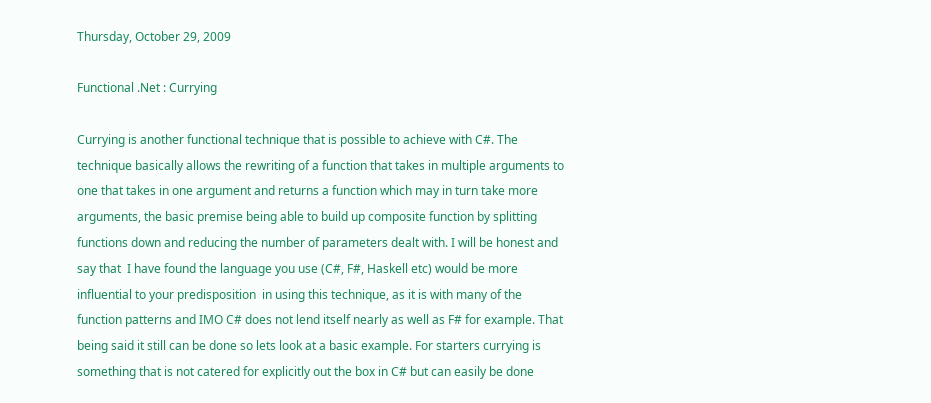Thursday, October 29, 2009

Functional .Net : Currying

Currying is another functional technique that is possible to achieve with C#. The technique basically allows the rewriting of a function that takes in multiple arguments to one that takes in one argument and returns a function which may in turn take more arguments, the basic premise being able to build up composite function by splitting functions down and reducing the number of parameters dealt with. I will be honest and say that  I have found the language you use (C#, F#, Haskell etc) would be more influential to your predisposition  in using this technique, as it is with many of the function patterns and IMO C# does not lend itself nearly as well as F# for example. That being said it still can be done so lets look at a basic example. For starters currying is something that is not catered for explicitly out the box in C# but can easily be done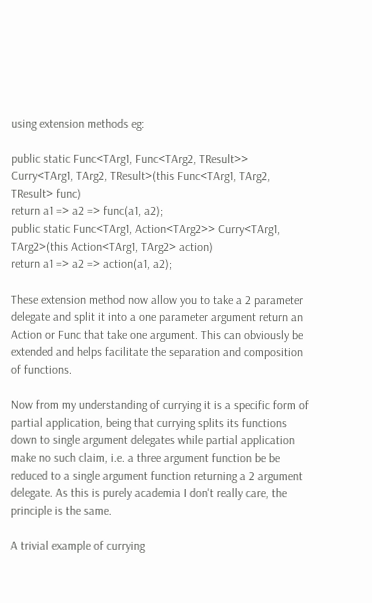using extension methods eg:

public static Func<TArg1, Func<TArg2, TResult>> Curry<TArg1, TArg2, TResult>(this Func<TArg1, TArg2, TResult> func)
return a1 => a2 => func(a1, a2);
public static Func<TArg1, Action<TArg2>> Curry<TArg1, TArg2>(this Action<TArg1, TArg2> action)
return a1 => a2 => action(a1, a2);

These extension method now allow you to take a 2 parameter delegate and split it into a one parameter argument return an Action or Func that take one argument. This can obviously be extended and helps facilitate the separation and composition of functions.

Now from my understanding of currying it is a specific form of partial application, being that currying splits its functions down to single argument delegates while partial application make no such claim, i.e. a three argument function be be reduced to a single argument function returning a 2 argument delegate. As this is purely academia I don't really care, the principle is the same.

A trivial example of currying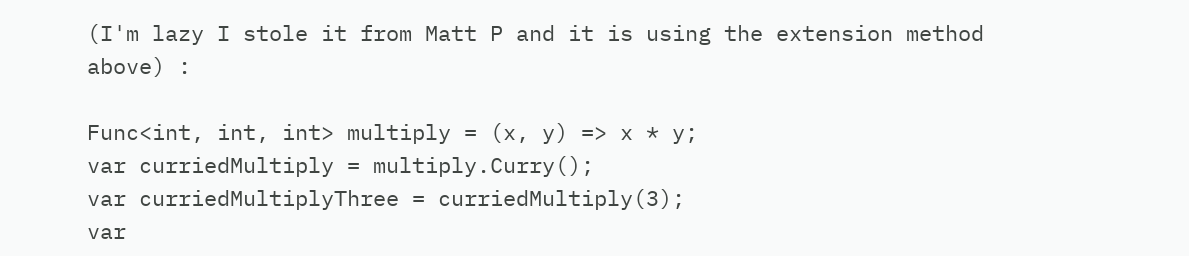(I'm lazy I stole it from Matt P and it is using the extension method above) :

Func<int, int, int> multiply = (x, y) => x * y;
var curriedMultiply = multiply.Curry();
var curriedMultiplyThree = curriedMultiply(3);
var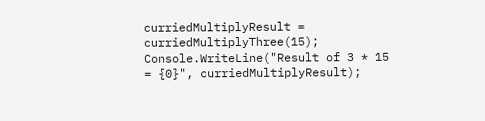curriedMultiplyResult = curriedMultiplyThree(15);
Console.WriteLine("Result of 3 * 15 = {0}", curriedMultiplyResult);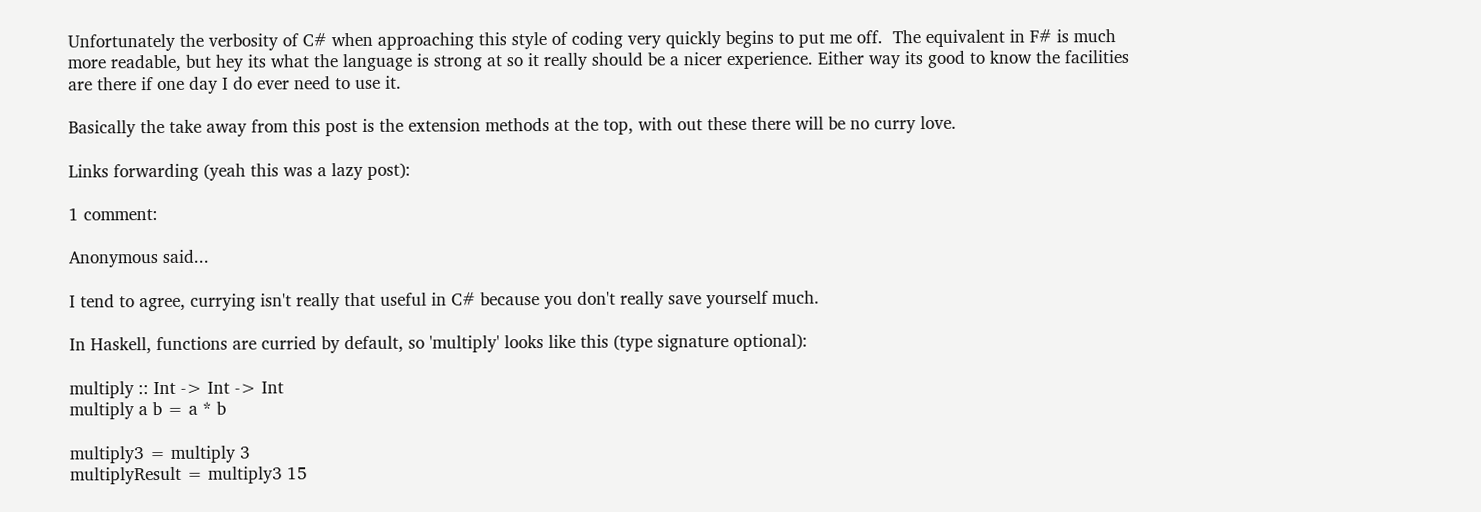Unfortunately the verbosity of C# when approaching this style of coding very quickly begins to put me off.  The equivalent in F# is much more readable, but hey its what the language is strong at so it really should be a nicer experience. Either way its good to know the facilities are there if one day I do ever need to use it.

Basically the take away from this post is the extension methods at the top, with out these there will be no curry love.

Links forwarding (yeah this was a lazy post):

1 comment:

Anonymous said...

I tend to agree, currying isn't really that useful in C# because you don't really save yourself much.

In Haskell, functions are curried by default, so 'multiply' looks like this (type signature optional):

multiply :: Int -> Int -> Int
multiply a b = a * b

multiply3 = multiply 3
multiplyResult = multiply3 15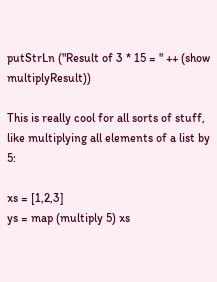putStrLn ("Result of 3 * 15 = " ++ (show multiplyResult))

This is really cool for all sorts of stuff, like multiplying all elements of a list by 5:

xs = [1,2,3]
ys = map (multiply 5) xs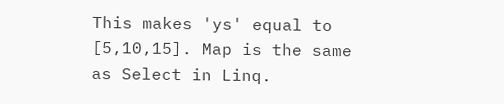This makes 'ys' equal to [5,10,15]. Map is the same as Select in Linq.